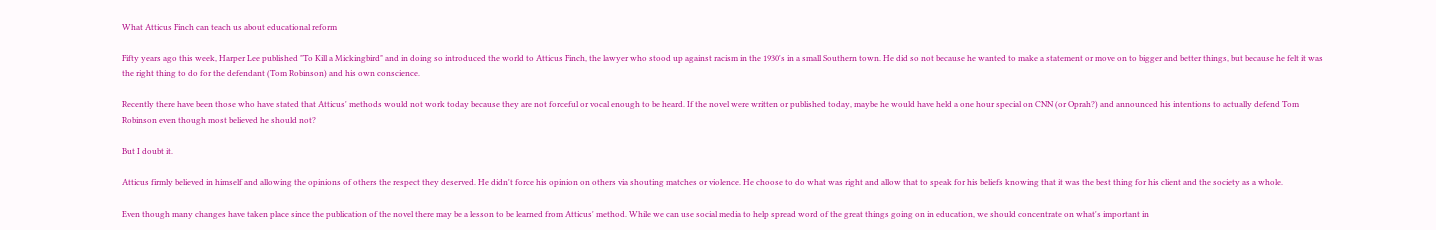What Atticus Finch can teach us about educational reform

Fifty years ago this week, Harper Lee published "To Kill a Mickingbird" and in doing so introduced the world to Atticus Finch, the lawyer who stood up against racism in the 1930's in a small Southern town. He did so not because he wanted to make a statement or move on to bigger and better things, but because he felt it was the right thing to do for the defendant (Tom Robinson) and his own conscience.

Recently there have been those who have stated that Atticus' methods would not work today because they are not forceful or vocal enough to be heard. If the novel were written or published today, maybe he would have held a one hour special on CNN (or Oprah?) and announced his intentions to actually defend Tom Robinson even though most believed he should not?

But I doubt it.

Atticus firmly believed in himself and allowing the opinions of others the respect they deserved. He didn't force his opinion on others via shouting matches or violence. He choose to do what was right and allow that to speak for his beliefs knowing that it was the best thing for his client and the society as a whole.

Even though many changes have taken place since the publication of the novel there may be a lesson to be learned from Atticus' method. While we can use social media to help spread word of the great things going on in education, we should concentrate on what's important in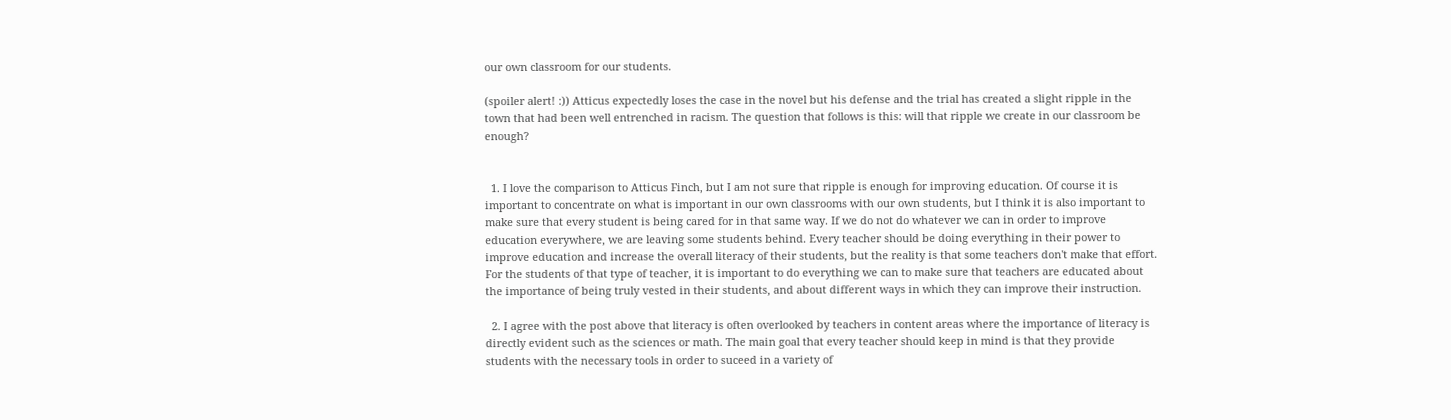our own classroom for our students.

(spoiler alert! :)) Atticus expectedly loses the case in the novel but his defense and the trial has created a slight ripple in the town that had been well entrenched in racism. The question that follows is this: will that ripple we create in our classroom be enough?


  1. I love the comparison to Atticus Finch, but I am not sure that ripple is enough for improving education. Of course it is important to concentrate on what is important in our own classrooms with our own students, but I think it is also important to make sure that every student is being cared for in that same way. If we do not do whatever we can in order to improve education everywhere, we are leaving some students behind. Every teacher should be doing everything in their power to improve education and increase the overall literacy of their students, but the reality is that some teachers don't make that effort. For the students of that type of teacher, it is important to do everything we can to make sure that teachers are educated about the importance of being truly vested in their students, and about different ways in which they can improve their instruction.

  2. I agree with the post above that literacy is often overlooked by teachers in content areas where the importance of literacy is directly evident such as the sciences or math. The main goal that every teacher should keep in mind is that they provide students with the necessary tools in order to suceed in a variety of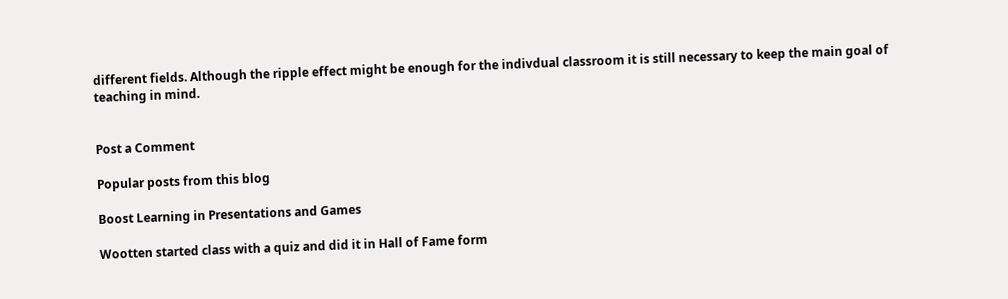different fields. Although the ripple effect might be enough for the indivdual classroom it is still necessary to keep the main goal of teaching in mind.


Post a Comment

Popular posts from this blog

Boost Learning in Presentations and Games

Wootten started class with a quiz and did it in Hall of Fame form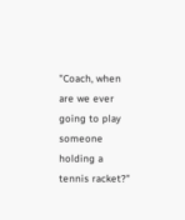"Coach, when are we ever going to play someone holding a tennis racket?"